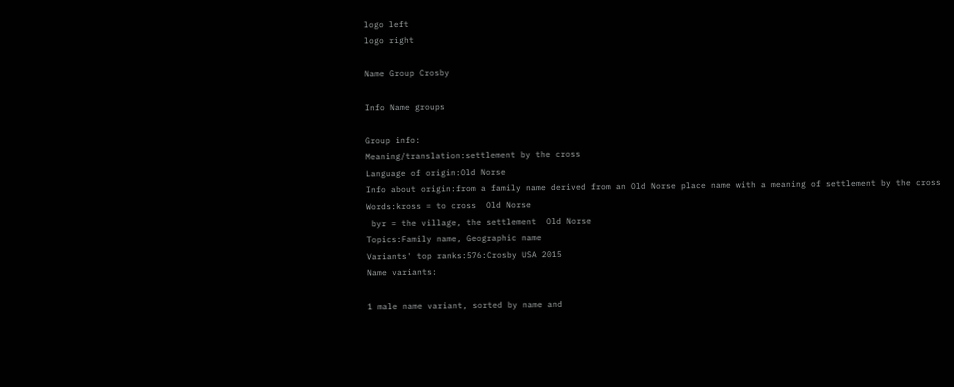logo left
logo right

Name Group Crosby

Info Name groups

Group info:
Meaning/translation:settlement by the cross
Language of origin:Old Norse
Info about origin:from a family name derived from an Old Norse place name with a meaning of settlement by the cross
Words:kross = to cross  Old Norse
 byr = the village, the settlement  Old Norse
Topics:Family name, Geographic name
Variants' top ranks:576:Crosby USA 2015
Name variants:

1 male name variant, sorted by name and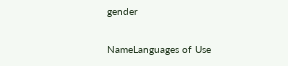gender

NameLanguages of Use